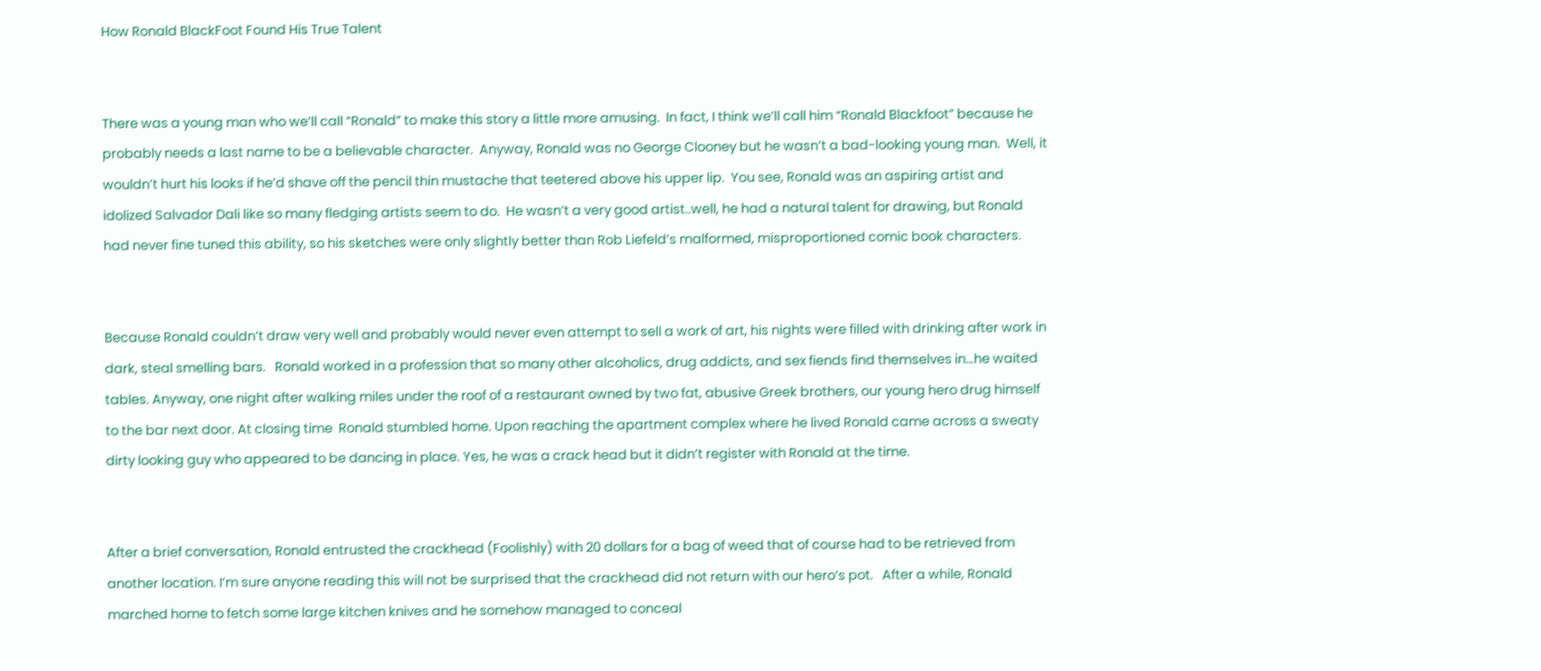How Ronald BlackFoot Found His True Talent


There was a young man who we’ll call “Ronald” to make this story a little more amusing.  In fact, I think we’ll call him “Ronald Blackfoot” because he probably needs a last name to be a believable character.  Anyway, Ronald was no George Clooney but he wasn’t a bad-looking young man.  Well, it wouldn’t hurt his looks if he’d shave off the pencil thin mustache that teetered above his upper lip.  You see, Ronald was an aspiring artist and idolized Salvador Dali like so many fledging artists seem to do.  He wasn’t a very good artist..well, he had a natural talent for drawing, but Ronald had never fine tuned this ability, so his sketches were only slightly better than Rob Liefeld’s malformed, misproportioned comic book characters.


Because Ronald couldn’t draw very well and probably would never even attempt to sell a work of art, his nights were filled with drinking after work in dark, steal smelling bars.   Ronald worked in a profession that so many other alcoholics, drug addicts, and sex fiends find themselves in…he waited tables. Anyway, one night after walking miles under the roof of a restaurant owned by two fat, abusive Greek brothers, our young hero drug himself to the bar next door. At closing time  Ronald stumbled home. Upon reaching the apartment complex where he lived Ronald came across a sweaty dirty looking guy who appeared to be dancing in place. Yes, he was a crack head but it didn’t register with Ronald at the time.


After a brief conversation, Ronald entrusted the crackhead (Foolishly) with 20 dollars for a bag of weed that of course had to be retrieved from another location. I’m sure anyone reading this will not be surprised that the crackhead did not return with our hero’s pot.   After a while, Ronald marched home to fetch some large kitchen knives and he somehow managed to conceal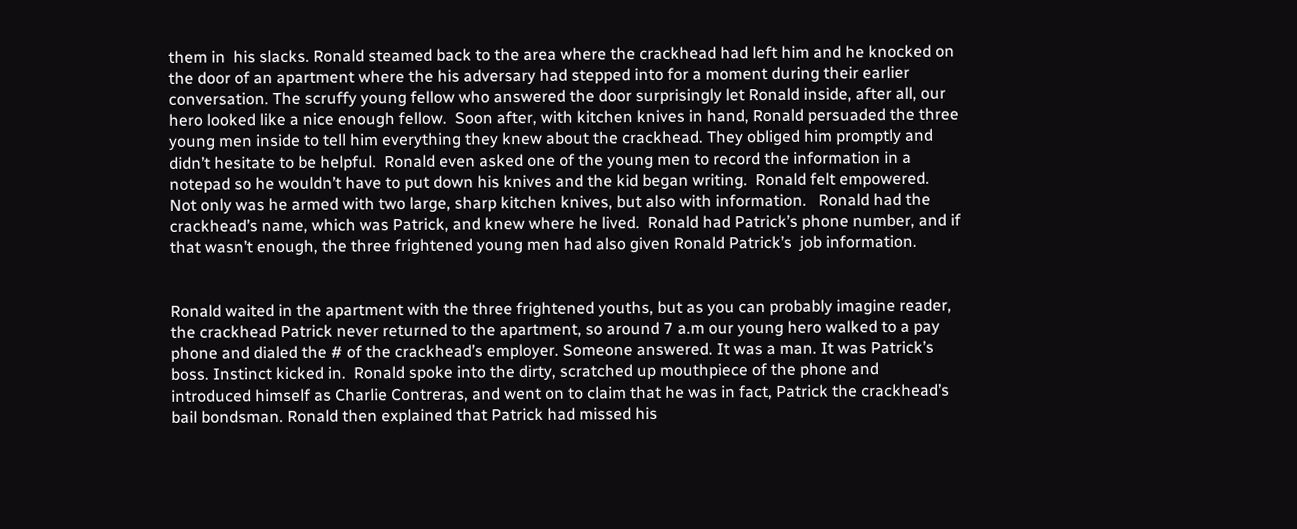them in  his slacks. Ronald steamed back to the area where the crackhead had left him and he knocked on the door of an apartment where the his adversary had stepped into for a moment during their earlier conversation. The scruffy young fellow who answered the door surprisingly let Ronald inside, after all, our hero looked like a nice enough fellow.  Soon after, with kitchen knives in hand, Ronald persuaded the three young men inside to tell him everything they knew about the crackhead. They obliged him promptly and didn’t hesitate to be helpful.  Ronald even asked one of the young men to record the information in a notepad so he wouldn’t have to put down his knives and the kid began writing.  Ronald felt empowered.  Not only was he armed with two large, sharp kitchen knives, but also with information.   Ronald had the crackhead’s name, which was Patrick, and knew where he lived.  Ronald had Patrick’s phone number, and if that wasn’t enough, the three frightened young men had also given Ronald Patrick’s  job information.


Ronald waited in the apartment with the three frightened youths, but as you can probably imagine reader, the crackhead Patrick never returned to the apartment, so around 7 a.m our young hero walked to a pay phone and dialed the # of the crackhead’s employer. Someone answered. It was a man. It was Patrick’s boss. Instinct kicked in.  Ronald spoke into the dirty, scratched up mouthpiece of the phone and  introduced himself as Charlie Contreras, and went on to claim that he was in fact, Patrick the crackhead’s bail bondsman. Ronald then explained that Patrick had missed his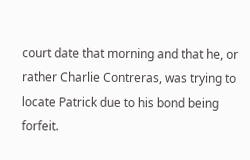court date that morning and that he, or rather Charlie Contreras, was trying to locate Patrick due to his bond being forfeit.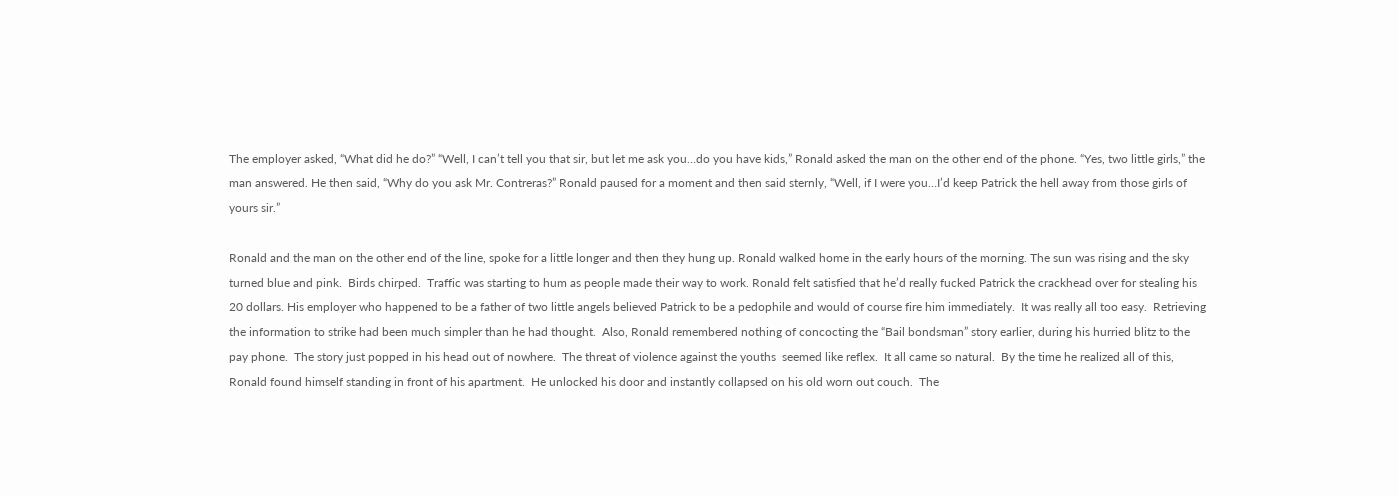The employer asked, “What did he do?” “Well, I can’t tell you that sir, but let me ask you…do you have kids,” Ronald asked the man on the other end of the phone. “Yes, two little girls,” the man answered. He then said, “Why do you ask Mr. Contreras?” Ronald paused for a moment and then said sternly, “Well, if I were you…I’d keep Patrick the hell away from those girls of yours sir.”

Ronald and the man on the other end of the line, spoke for a little longer and then they hung up. Ronald walked home in the early hours of the morning. The sun was rising and the sky turned blue and pink.  Birds chirped.  Traffic was starting to hum as people made their way to work. Ronald felt satisfied that he’d really fucked Patrick the crackhead over for stealing his 20 dollars. His employer who happened to be a father of two little angels believed Patrick to be a pedophile and would of course fire him immediately.  It was really all too easy.  Retrieving the information to strike had been much simpler than he had thought.  Also, Ronald remembered nothing of concocting the “Bail bondsman” story earlier, during his hurried blitz to the pay phone.  The story just popped in his head out of nowhere.  The threat of violence against the youths  seemed like reflex.  It all came so natural.  By the time he realized all of this, Ronald found himself standing in front of his apartment.  He unlocked his door and instantly collapsed on his old worn out couch.  The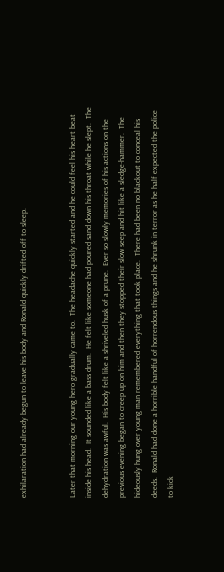exhilaration had already begun to leave his body and Ronald quickly drifted off to sleep.


Later that morning our young hero gradually came to.  The headache quickly started and he could feel his heart beat inside his head.  It sounded like a bass drum.  He felt like someone had poured sand down his throat while he slept.  The dehydration was awful.  His body felt like a shriveled husk of a prune.  Ever so slowly memories of his actions on the previous evening began to creep up on him and then they stopped their slow seep and hit like a sledge-hammer.  The hideously hung over young man remembered everything that took place.  There had been no blackout to conceal his deeds.  Ronald had done a horrible handful of horrendous things and he shrunk in terror as he half expected the police to kick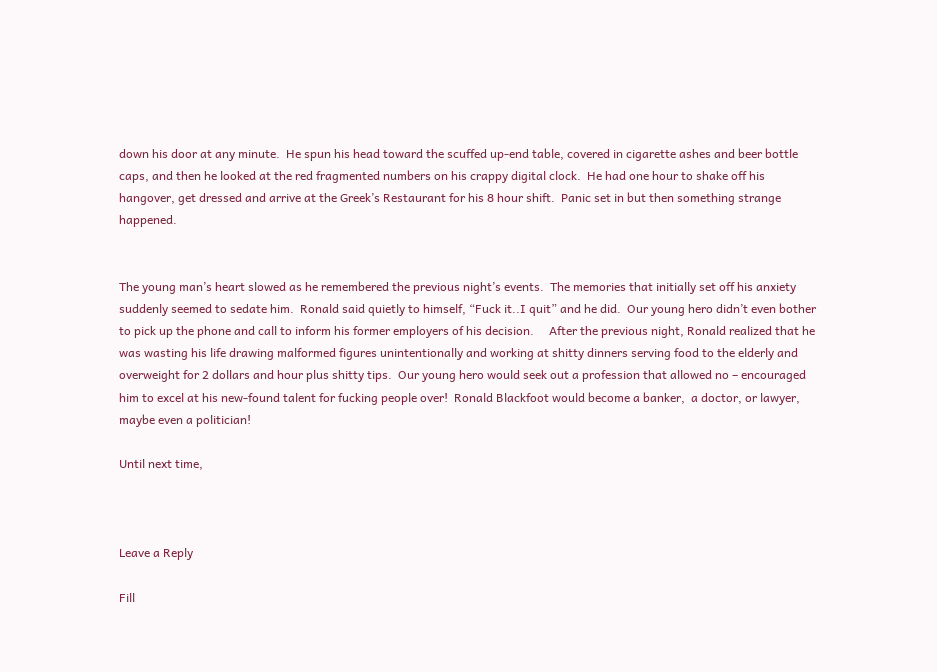down his door at any minute.  He spun his head toward the scuffed up-end table, covered in cigarette ashes and beer bottle caps, and then he looked at the red fragmented numbers on his crappy digital clock.  He had one hour to shake off his hangover, get dressed and arrive at the Greek’s Restaurant for his 8 hour shift.  Panic set in but then something strange happened.


The young man’s heart slowed as he remembered the previous night’s events.  The memories that initially set off his anxiety suddenly seemed to sedate him.  Ronald said quietly to himself, “Fuck it..I quit” and he did.  Our young hero didn’t even bother to pick up the phone and call to inform his former employers of his decision.     After the previous night, Ronald realized that he was wasting his life drawing malformed figures unintentionally and working at shitty dinners serving food to the elderly and overweight for 2 dollars and hour plus shitty tips.  Our young hero would seek out a profession that allowed no – encouraged him to excel at his new-found talent for fucking people over!  Ronald Blackfoot would become a banker,  a doctor, or lawyer, maybe even a politician!

Until next time,



Leave a Reply

Fill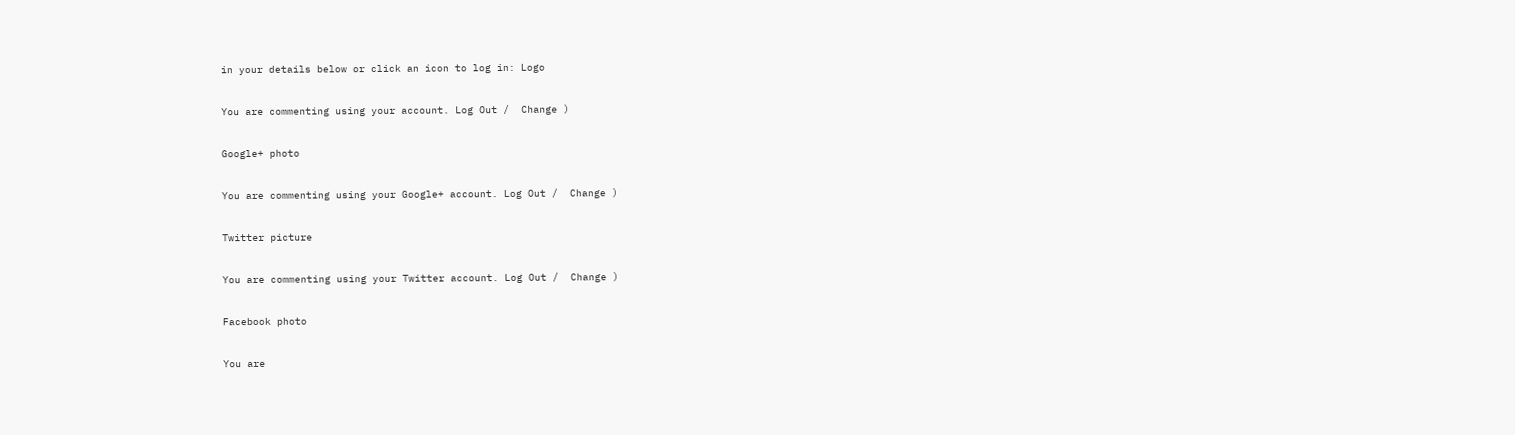in your details below or click an icon to log in: Logo

You are commenting using your account. Log Out /  Change )

Google+ photo

You are commenting using your Google+ account. Log Out /  Change )

Twitter picture

You are commenting using your Twitter account. Log Out /  Change )

Facebook photo

You are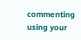commenting using your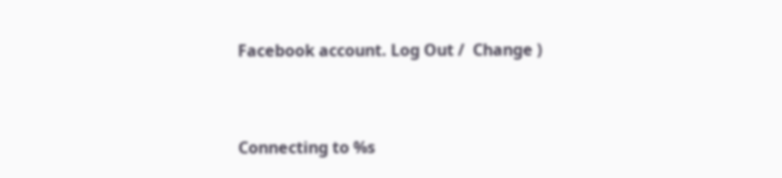Facebook account. Log Out /  Change )


Connecting to %s